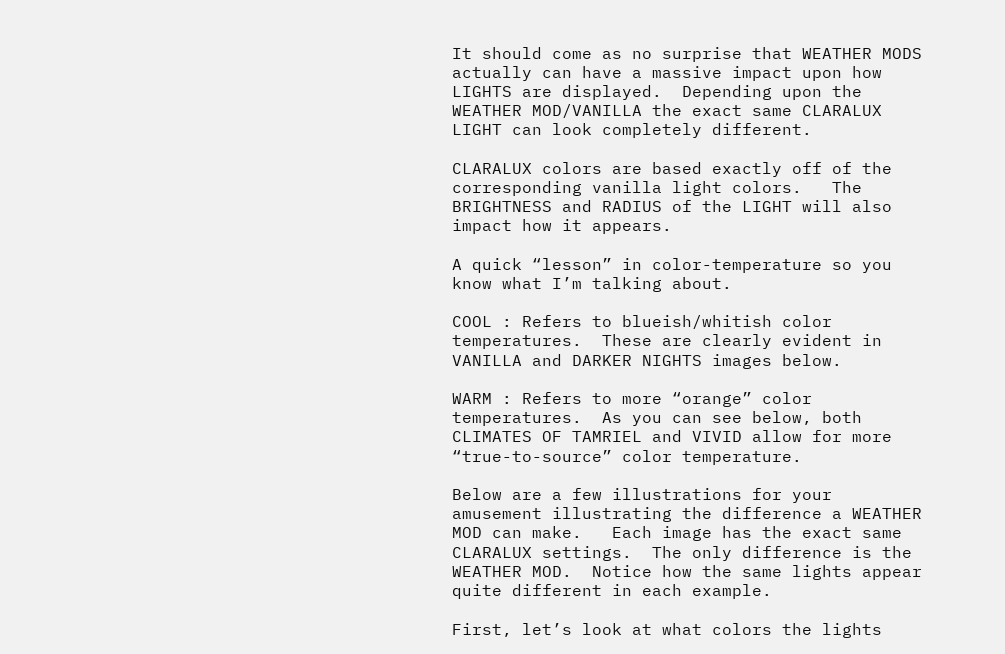It should come as no surprise that WEATHER MODS actually can have a massive impact upon how LIGHTS are displayed.  Depending upon the WEATHER MOD/VANILLA the exact same CLARALUX LIGHT can look completely different.

CLARALUX colors are based exactly off of the corresponding vanilla light colors.   The BRIGHTNESS and RADIUS of the LIGHT will also impact how it appears.

A quick “lesson” in color-temperature so you know what I’m talking about.

COOL : Refers to blueish/whitish color temperatures.  These are clearly evident in VANILLA and DARKER NIGHTS images below.

WARM : Refers to more “orange” color temperatures.  As you can see below, both CLIMATES OF TAMRIEL and VIVID allow for more “true-to-source” color temperature.

Below are a few illustrations for your amusement illustrating the difference a WEATHER MOD can make.   Each image has the exact same CLARALUX settings.  The only difference is the WEATHER MOD.  Notice how the same lights appear quite different in each example.

First, let’s look at what colors the lights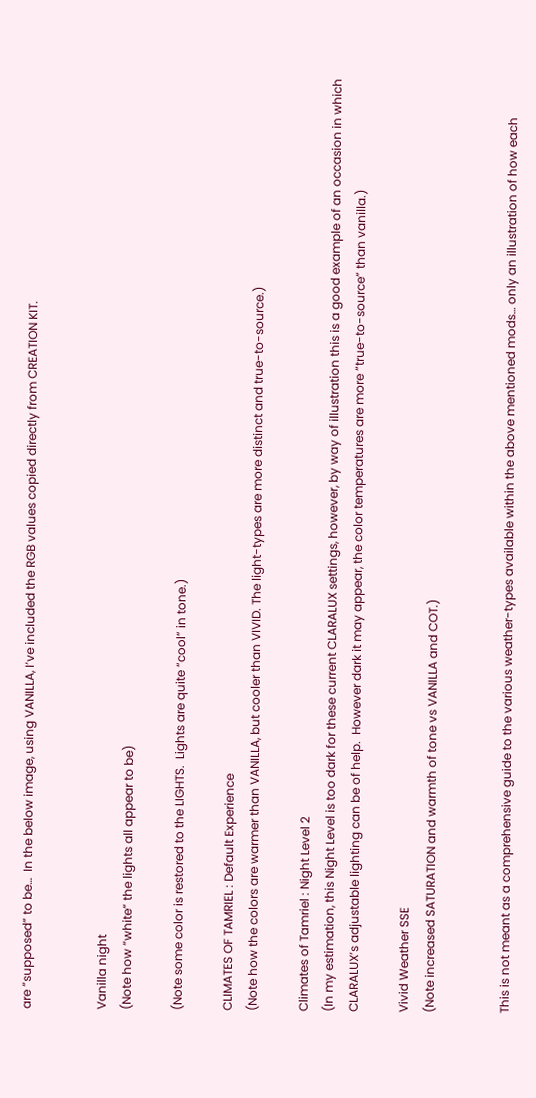are “supposed” to be…  In the below image, using VANILLA, I’ve included the RGB values copied directly from CREATION KIT.


Vanilla night
(Note how “white” the lights all appear to be)

(Note some color is restored to the LIGHTS.  Lights are quite “cool” in tone.)

CLIMATES OF TAMRIEL : Default Experience
(Note how the colors are warmer than VANILLA, but cooler than VIVID. The light-types are more distinct and true-to-source.)

Climates of Tamriel : Night Level 2
(In my estimation, this Night Level is too dark for these current CLARALUX settings, however, by way of illustration this is a good example of an occasion in which CLARALUX’s adjustable lighting can be of help.  However dark it may appear, the color temperatures are more “true-to-source” than vanilla.)

Vivid Weather SSE
(Note increased SATURATION and warmth of tone vs VANILLA and COT.)


This is not meant as a comprehensive guide to the various weather-types available within the above mentioned mods… only an illustration of how each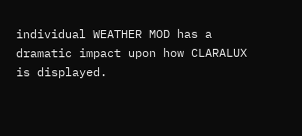individual WEATHER MOD has a dramatic impact upon how CLARALUX is displayed.